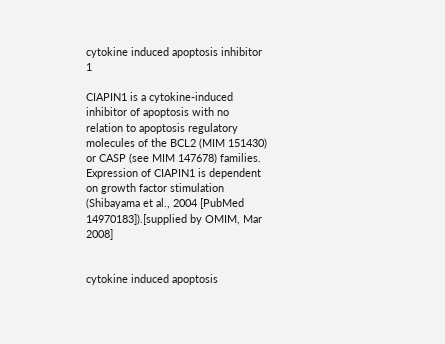cytokine induced apoptosis inhibitor 1

CIAPIN1 is a cytokine-induced inhibitor of apoptosis with no relation to apoptosis regulatory molecules of the BCL2 (MIM 151430) or CASP (see MIM 147678) families. Expression of CIAPIN1 is dependent on growth factor stimulation (Shibayama et al., 2004 [PubMed 14970183]).[supplied by OMIM, Mar 2008]


cytokine induced apoptosis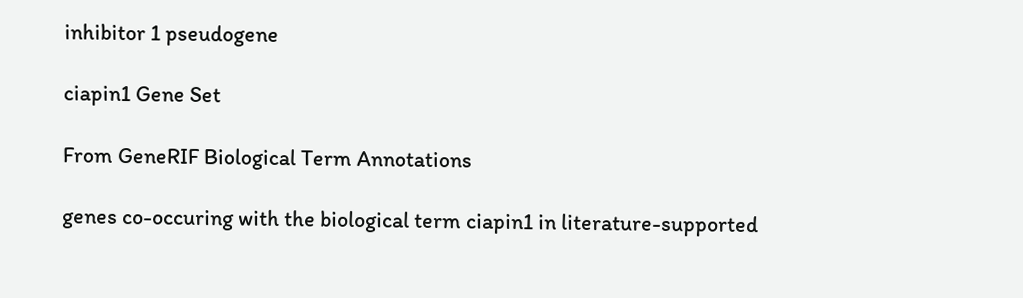inhibitor 1 pseudogene

ciapin1 Gene Set

From GeneRIF Biological Term Annotations

genes co-occuring with the biological term ciapin1 in literature-supported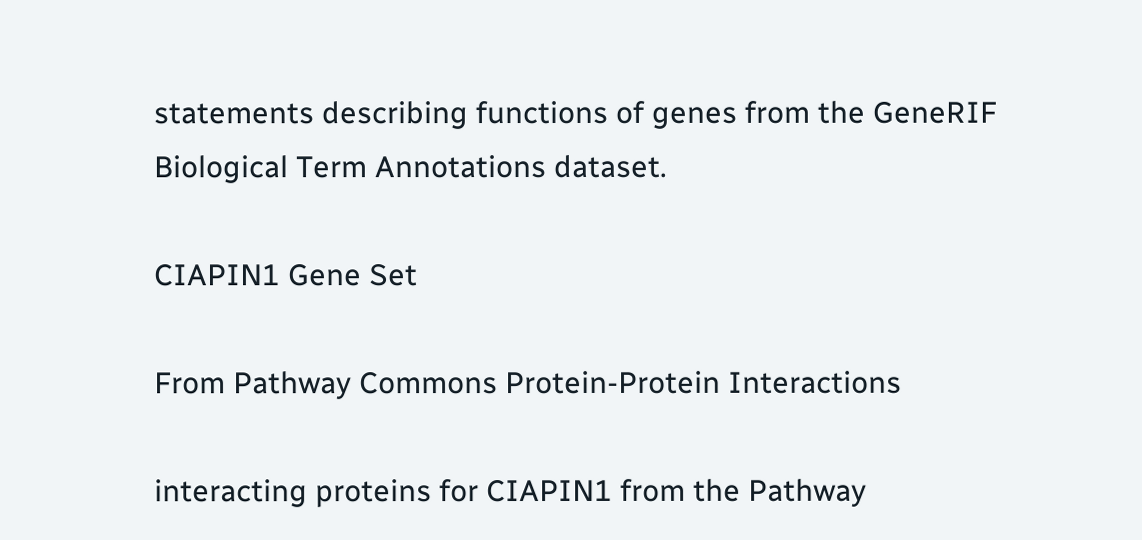statements describing functions of genes from the GeneRIF Biological Term Annotations dataset.

CIAPIN1 Gene Set

From Pathway Commons Protein-Protein Interactions

interacting proteins for CIAPIN1 from the Pathway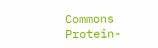Commons Protein-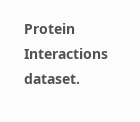Protein Interactions dataset.